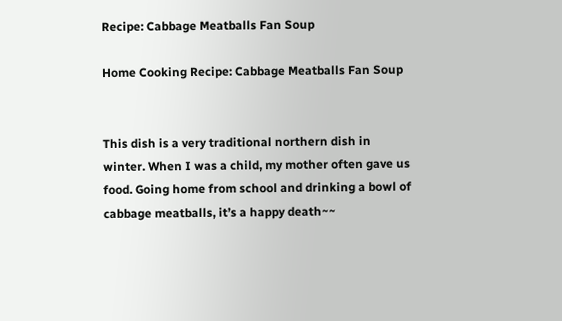Recipe: Cabbage Meatballs Fan Soup

Home Cooking Recipe: Cabbage Meatballs Fan Soup


This dish is a very traditional northern dish in winter. When I was a child, my mother often gave us food. Going home from school and drinking a bowl of cabbage meatballs, it’s a happy death~~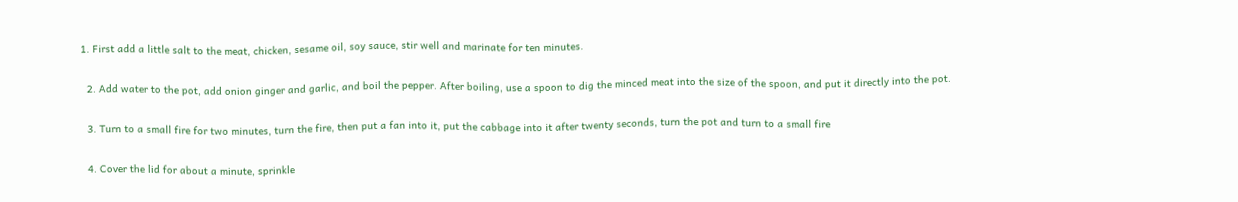1. First add a little salt to the meat, chicken, sesame oil, soy sauce, stir well and marinate for ten minutes.

  2. Add water to the pot, add onion ginger and garlic, and boil the pepper. After boiling, use a spoon to dig the minced meat into the size of the spoon, and put it directly into the pot.

  3. Turn to a small fire for two minutes, turn the fire, then put a fan into it, put the cabbage into it after twenty seconds, turn the pot and turn to a small fire

  4. Cover the lid for about a minute, sprinkle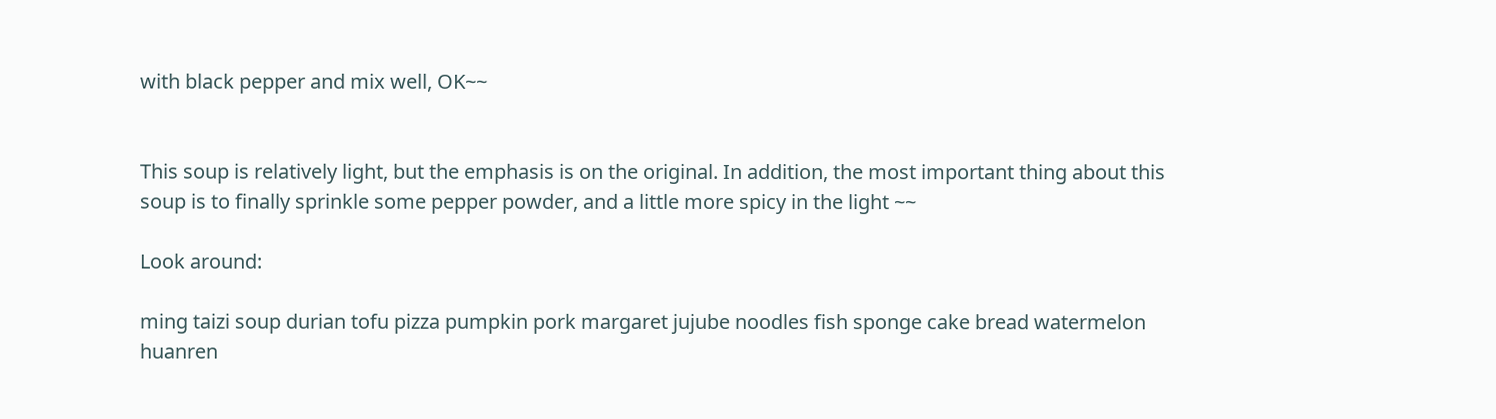with black pepper and mix well, OK~~


This soup is relatively light, but the emphasis is on the original. In addition, the most important thing about this soup is to finally sprinkle some pepper powder, and a little more spicy in the light ~~

Look around:

ming taizi soup durian tofu pizza pumpkin pork margaret jujube noodles fish sponge cake bread watermelon huanren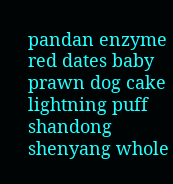pandan enzyme red dates baby prawn dog cake lightning puff shandong shenyang whole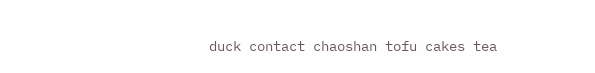duck contact chaoshan tofu cakes tea